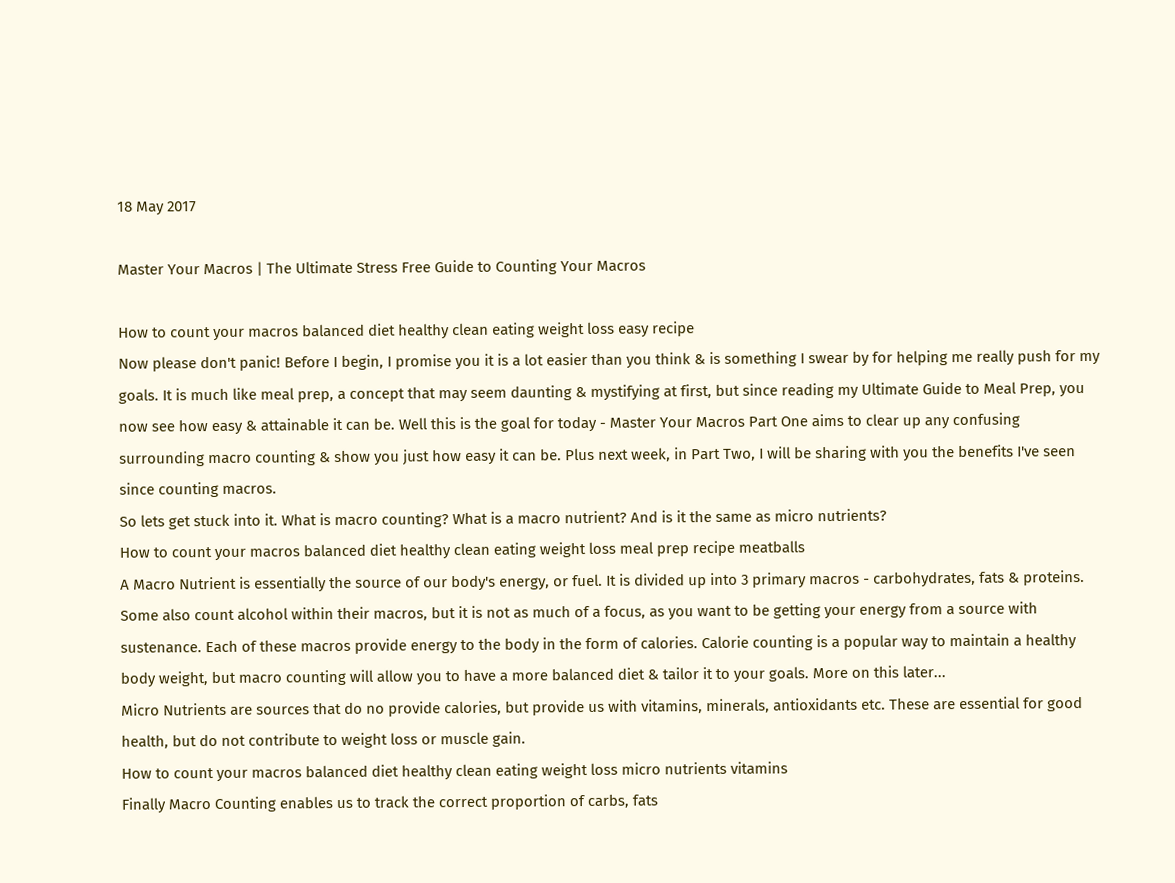18 May 2017

Master Your Macros | The Ultimate Stress Free Guide to Counting Your Macros

How to count your macros balanced diet healthy clean eating weight loss easy recipe
Now please don't panic! Before I begin, I promise you it is a lot easier than you think & is something I swear by for helping me really push for my goals. It is much like meal prep, a concept that may seem daunting & mystifying at first, but since reading my Ultimate Guide to Meal Prep, you now see how easy & attainable it can be. Well this is the goal for today - Master Your Macros Part One aims to clear up any confusing surrounding macro counting & show you just how easy it can be. Plus next week, in Part Two, I will be sharing with you the benefits I've seen since counting macros.
So lets get stuck into it. What is macro counting? What is a macro nutrient? And is it the same as micro nutrients?
How to count your macros balanced diet healthy clean eating weight loss meal prep recipe meatballs
A Macro Nutrient is essentially the source of our body's energy, or fuel. It is divided up into 3 primary macros - carbohydrates, fats & proteins. Some also count alcohol within their macros, but it is not as much of a focus, as you want to be getting your energy from a source with sustenance. Each of these macros provide energy to the body in the form of calories. Calorie counting is a popular way to maintain a healthy body weight, but macro counting will allow you to have a more balanced diet & tailor it to your goals. More on this later...
Micro Nutrients are sources that do no provide calories, but provide us with vitamins, minerals, antioxidants etc. These are essential for good health, but do not contribute to weight loss or muscle gain.
How to count your macros balanced diet healthy clean eating weight loss micro nutrients vitamins
Finally Macro Counting enables us to track the correct proportion of carbs, fats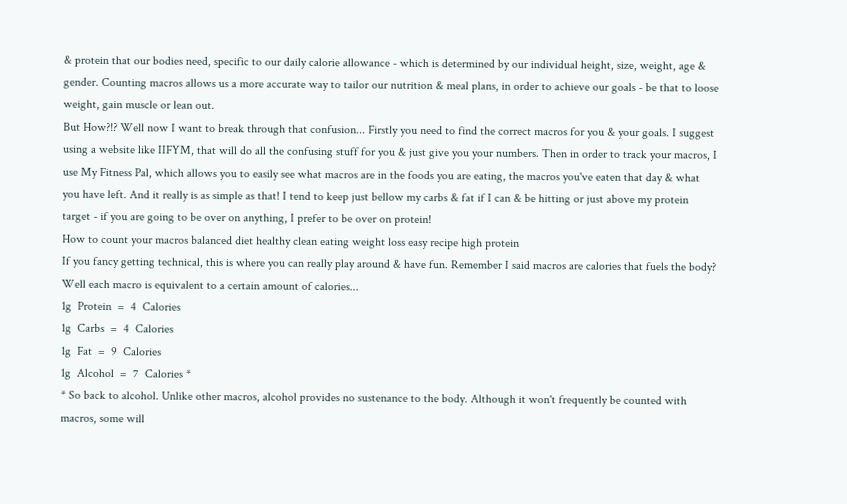& protein that our bodies need, specific to our daily calorie allowance - which is determined by our individual height, size, weight, age & gender. Counting macros allows us a more accurate way to tailor our nutrition & meal plans, in order to achieve our goals - be that to loose weight, gain muscle or lean out.
But How?!? Well now I want to break through that confusion... Firstly you need to find the correct macros for you & your goals. I suggest using a website like IIFYM, that will do all the confusing stuff for you & just give you your numbers. Then in order to track your macros, I use My Fitness Pal, which allows you to easily see what macros are in the foods you are eating, the macros you've eaten that day & what you have left. And it really is as simple as that! I tend to keep just bellow my carbs & fat if I can & be hitting or just above my protein target - if you are going to be over on anything, I prefer to be over on protein!
How to count your macros balanced diet healthy clean eating weight loss easy recipe high protein
If you fancy getting technical, this is where you can really play around & have fun. Remember I said macros are calories that fuels the body? Well each macro is equivalent to a certain amount of calories...
1g  Protein  =  4  Calories
1g  Carbs  =  4  Calories
1g  Fat  =  9  Calories
1g  Alcohol  =  7  Calories *
* So back to alcohol. Unlike other macros, alcohol provides no sustenance to the body. Although it won't frequently be counted with macros, some will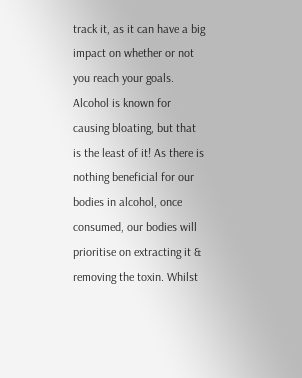track it, as it can have a big impact on whether or not you reach your goals. Alcohol is known for causing bloating, but that is the least of it! As there is nothing beneficial for our bodies in alcohol, once consumed, our bodies will prioritise on extracting it & removing the toxin. Whilst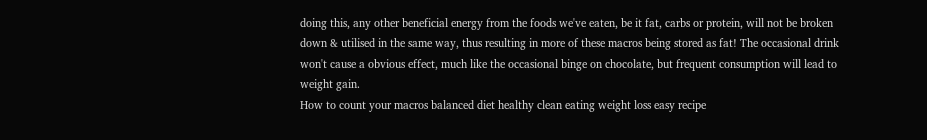doing this, any other beneficial energy from the foods we've eaten, be it fat, carbs or protein, will not be broken down & utilised in the same way, thus resulting in more of these macros being stored as fat! The occasional drink won't cause a obvious effect, much like the occasional binge on chocolate, but frequent consumption will lead to weight gain.
How to count your macros balanced diet healthy clean eating weight loss easy recipe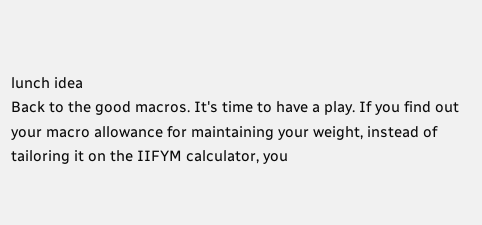lunch idea
Back to the good macros. It's time to have a play. If you find out your macro allowance for maintaining your weight, instead of tailoring it on the IIFYM calculator, you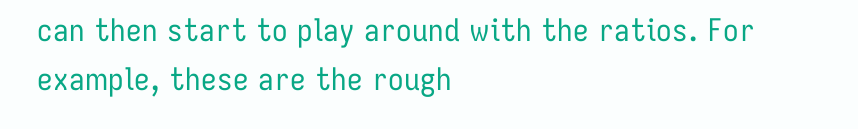can then start to play around with the ratios. For example, these are the rough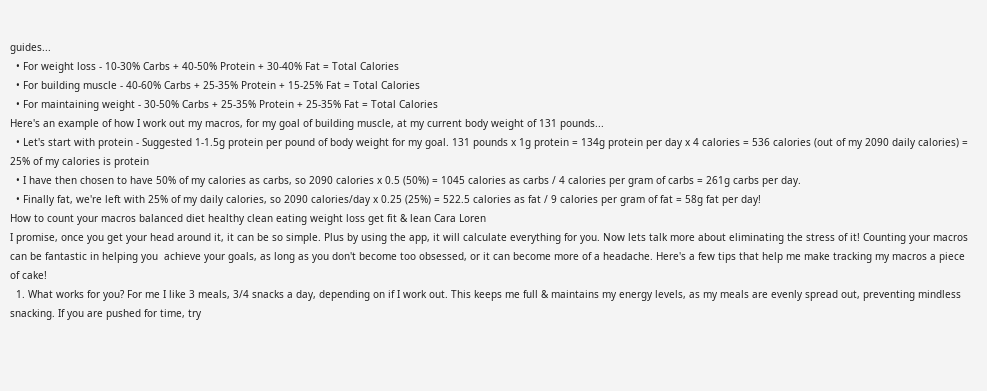guides...
  • For weight loss - 10-30% Carbs + 40-50% Protein + 30-40% Fat = Total Calories
  • For building muscle - 40-60% Carbs + 25-35% Protein + 15-25% Fat = Total Calories
  • For maintaining weight - 30-50% Carbs + 25-35% Protein + 25-35% Fat = Total Calories
Here's an example of how I work out my macros, for my goal of building muscle, at my current body weight of 131 pounds...
  • Let's start with protein - Suggested 1-1.5g protein per pound of body weight for my goal. 131 pounds x 1g protein = 134g protein per day x 4 calories = 536 calories (out of my 2090 daily calories) = 25% of my calories is protein
  • I have then chosen to have 50% of my calories as carbs, so 2090 calories x 0.5 (50%) = 1045 calories as carbs / 4 calories per gram of carbs = 261g carbs per day.
  • Finally fat, we're left with 25% of my daily calories, so 2090 calories/day x 0.25 (25%) = 522.5 calories as fat / 9 calories per gram of fat = 58g fat per day!
How to count your macros balanced diet healthy clean eating weight loss get fit & lean Cara Loren
I promise, once you get your head around it, it can be so simple. Plus by using the app, it will calculate everything for you. Now lets talk more about eliminating the stress of it! Counting your macros can be fantastic in helping you  achieve your goals, as long as you don't become too obsessed, or it can become more of a headache. Here's a few tips that help me make tracking my macros a piece of cake!
  1. What works for you? For me I like 3 meals, 3/4 snacks a day, depending on if I work out. This keeps me full & maintains my energy levels, as my meals are evenly spread out, preventing mindless snacking. If you are pushed for time, try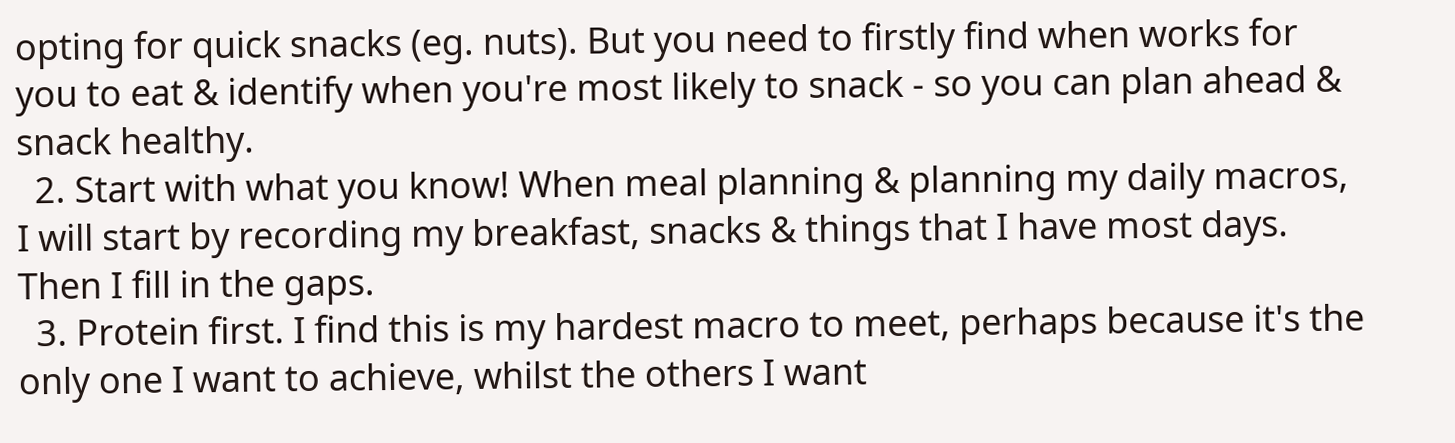opting for quick snacks (eg. nuts). But you need to firstly find when works for you to eat & identify when you're most likely to snack - so you can plan ahead & snack healthy.
  2. Start with what you know! When meal planning & planning my daily macros, I will start by recording my breakfast, snacks & things that I have most days. Then I fill in the gaps.
  3. Protein first. I find this is my hardest macro to meet, perhaps because it's the only one I want to achieve, whilst the others I want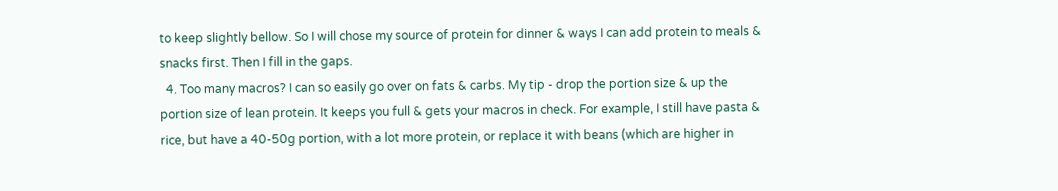to keep slightly bellow. So I will chose my source of protein for dinner & ways I can add protein to meals & snacks first. Then I fill in the gaps.
  4. Too many macros? I can so easily go over on fats & carbs. My tip - drop the portion size & up the portion size of lean protein. It keeps you full & gets your macros in check. For example, I still have pasta & rice, but have a 40-50g portion, with a lot more protein, or replace it with beans (which are higher in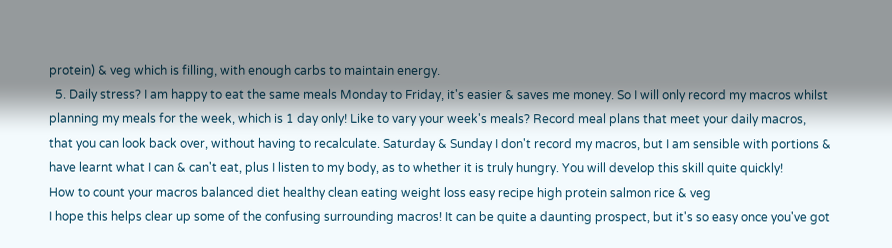protein) & veg which is filling, with enough carbs to maintain energy.
  5. Daily stress? I am happy to eat the same meals Monday to Friday, it's easier & saves me money. So I will only record my macros whilst planning my meals for the week, which is 1 day only! Like to vary your week's meals? Record meal plans that meet your daily macros, that you can look back over, without having to recalculate. Saturday & Sunday I don't record my macros, but I am sensible with portions & have learnt what I can & can't eat, plus I listen to my body, as to whether it is truly hungry. You will develop this skill quite quickly!
How to count your macros balanced diet healthy clean eating weight loss easy recipe high protein salmon rice & veg
I hope this helps clear up some of the confusing surrounding macros! It can be quite a daunting prospect, but it's so easy once you've got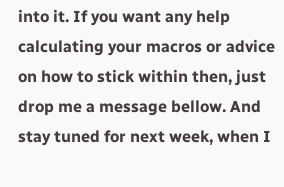into it. If you want any help calculating your macros or advice on how to stick within then, just drop me a message bellow. And stay tuned for next week, when I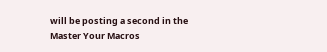will be posting a second in the Master Your Macros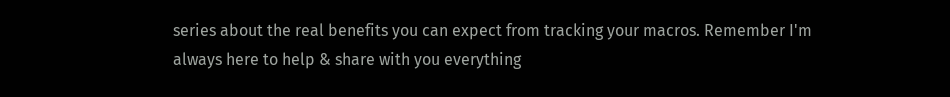series about the real benefits you can expect from tracking your macros. Remember I'm always here to help & share with you everything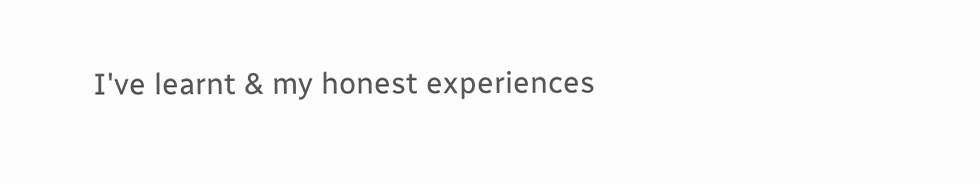I've learnt & my honest experiences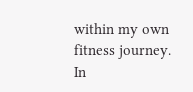within my own fitness journey. In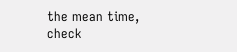the mean time, check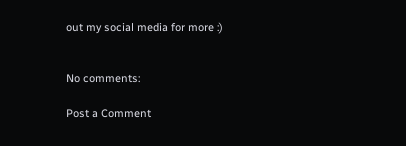out my social media for more :)


No comments:

Post a Comment